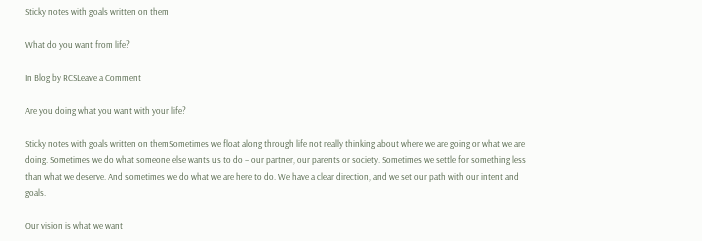Sticky notes with goals written on them

What do you want from life?

In Blog by RCSLeave a Comment

Are you doing what you want with your life?

Sticky notes with goals written on themSometimes we float along through life not really thinking about where we are going or what we are doing. Sometimes we do what someone else wants us to do – our partner, our parents or society. Sometimes we settle for something less than what we deserve. And sometimes we do what we are here to do. We have a clear direction, and we set our path with our intent and goals.

Our vision is what we want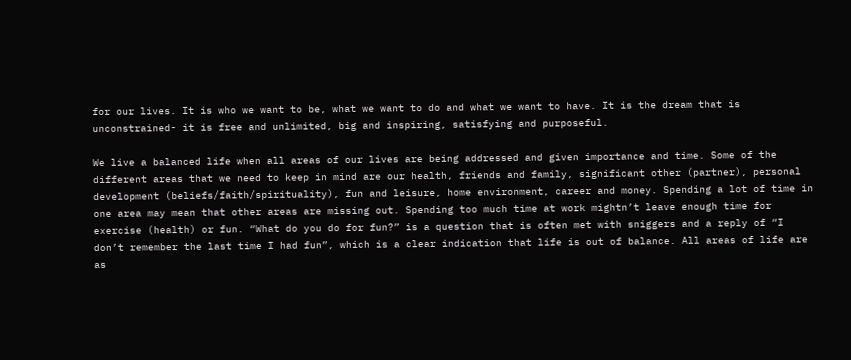for our lives. It is who we want to be, what we want to do and what we want to have. It is the dream that is unconstrained- it is free and unlimited, big and inspiring, satisfying and purposeful.

We live a balanced life when all areas of our lives are being addressed and given importance and time. Some of the different areas that we need to keep in mind are our health, friends and family, significant other (partner), personal development (beliefs/faith/spirituality), fun and leisure, home environment, career and money. Spending a lot of time in one area may mean that other areas are missing out. Spending too much time at work mightn’t leave enough time for exercise (health) or fun. “What do you do for fun?” is a question that is often met with sniggers and a reply of “I don’t remember the last time I had fun”, which is a clear indication that life is out of balance. All areas of life are as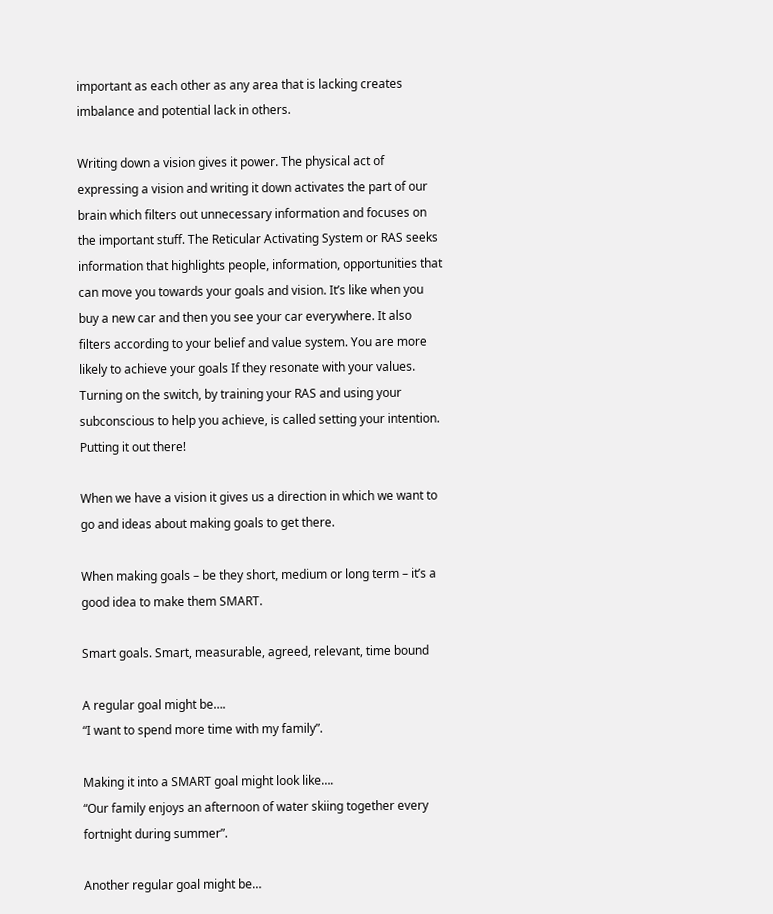important as each other as any area that is lacking creates imbalance and potential lack in others.

Writing down a vision gives it power. The physical act of expressing a vision and writing it down activates the part of our brain which filters out unnecessary information and focuses on the important stuff. The Reticular Activating System or RAS seeks information that highlights people, information, opportunities that can move you towards your goals and vision. It’s like when you buy a new car and then you see your car everywhere. It also filters according to your belief and value system. You are more likely to achieve your goals If they resonate with your values. Turning on the switch, by training your RAS and using your subconscious to help you achieve, is called setting your intention. Putting it out there!

When we have a vision it gives us a direction in which we want to go and ideas about making goals to get there.

When making goals – be they short, medium or long term – it’s a good idea to make them SMART.

Smart goals. Smart, measurable, agreed, relevant, time bound

A regular goal might be….
“I want to spend more time with my family”.

Making it into a SMART goal might look like….
“Our family enjoys an afternoon of water skiing together every fortnight during summer”.

Another regular goal might be…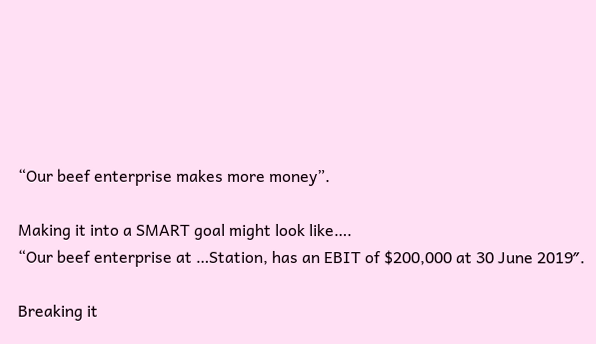“Our beef enterprise makes more money”.

Making it into a SMART goal might look like….
“Our beef enterprise at …Station, has an EBIT of $200,000 at 30 June 2019″.

Breaking it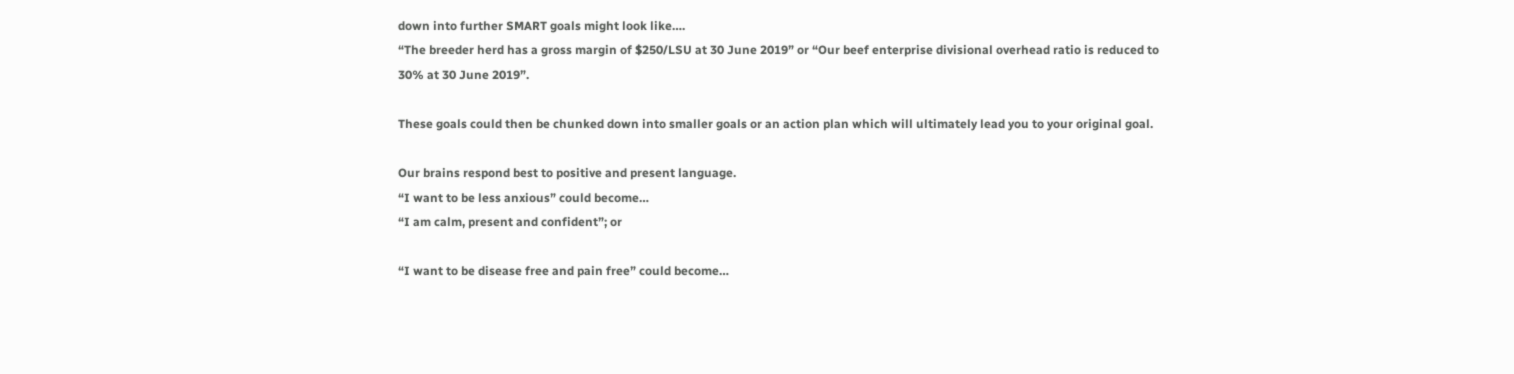down into further SMART goals might look like….
“The breeder herd has a gross margin of $250/LSU at 30 June 2019” or “Our beef enterprise divisional overhead ratio is reduced to 30% at 30 June 2019”.

These goals could then be chunked down into smaller goals or an action plan which will ultimately lead you to your original goal.

Our brains respond best to positive and present language.
“I want to be less anxious” could become…
“I am calm, present and confident”; or

“I want to be disease free and pain free” could become…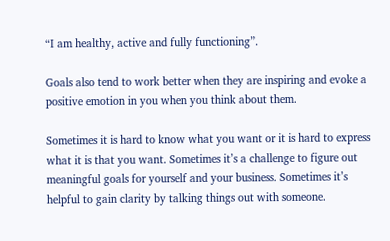“I am healthy, active and fully functioning”.

Goals also tend to work better when they are inspiring and evoke a positive emotion in you when you think about them.

Sometimes it is hard to know what you want or it is hard to express what it is that you want. Sometimes it’s a challenge to figure out meaningful goals for yourself and your business. Sometimes it’s helpful to gain clarity by talking things out with someone.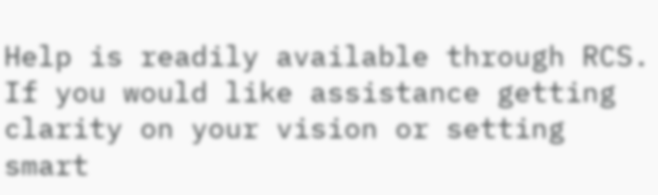Help is readily available through RCS. If you would like assistance getting clarity on your vision or setting smart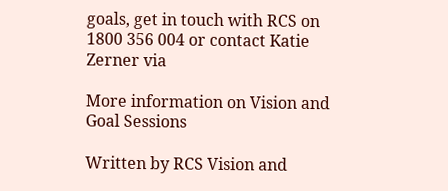goals, get in touch with RCS on 1800 356 004 or contact Katie Zerner via

More information on Vision and Goal Sessions

Written by RCS Vision and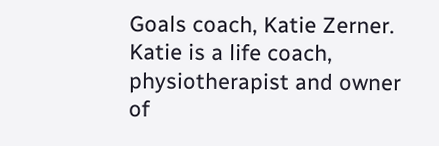Goals coach, Katie Zerner. Katie is a life coach, physiotherapist and owner of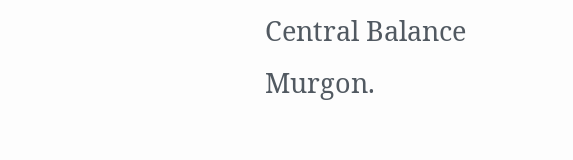Central Balance Murgon.